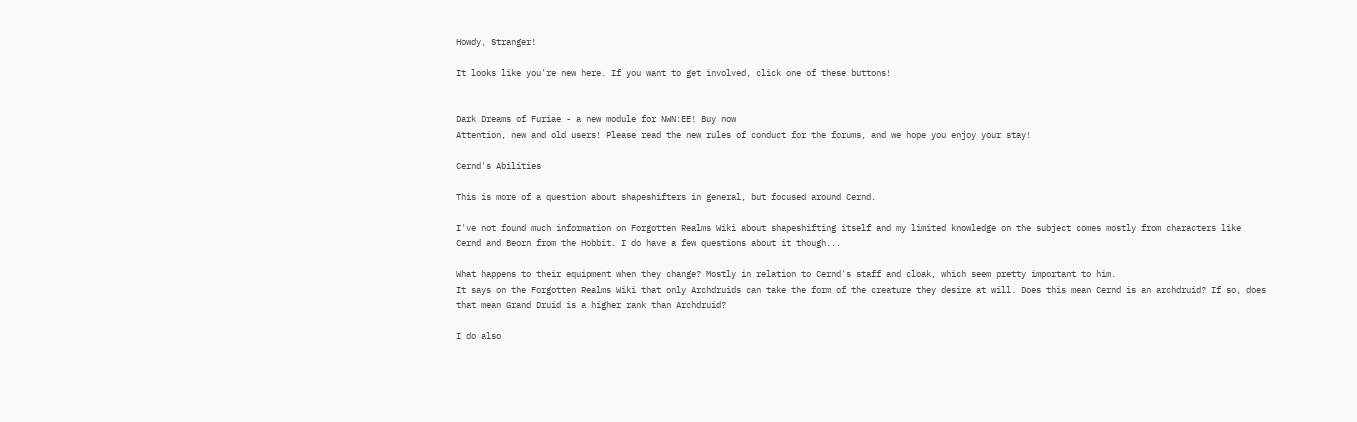Howdy, Stranger!

It looks like you're new here. If you want to get involved, click one of these buttons!


Dark Dreams of Furiae - a new module for NWN:EE! Buy now
Attention, new and old users! Please read the new rules of conduct for the forums, and we hope you enjoy your stay!

Cernd's Abilities

This is more of a question about shapeshifters in general, but focused around Cernd.

I've not found much information on Forgotten Realms Wiki about shapeshifting itself and my limited knowledge on the subject comes mostly from characters like Cernd and Beorn from the Hobbit. I do have a few questions about it though...

What happens to their equipment when they change? Mostly in relation to Cernd's staff and cloak, which seem pretty important to him.
It says on the Forgotten Realms Wiki that only Archdruids can take the form of the creature they desire at will. Does this mean Cernd is an archdruid? If so, does that mean Grand Druid is a higher rank than Archdruid?

I do also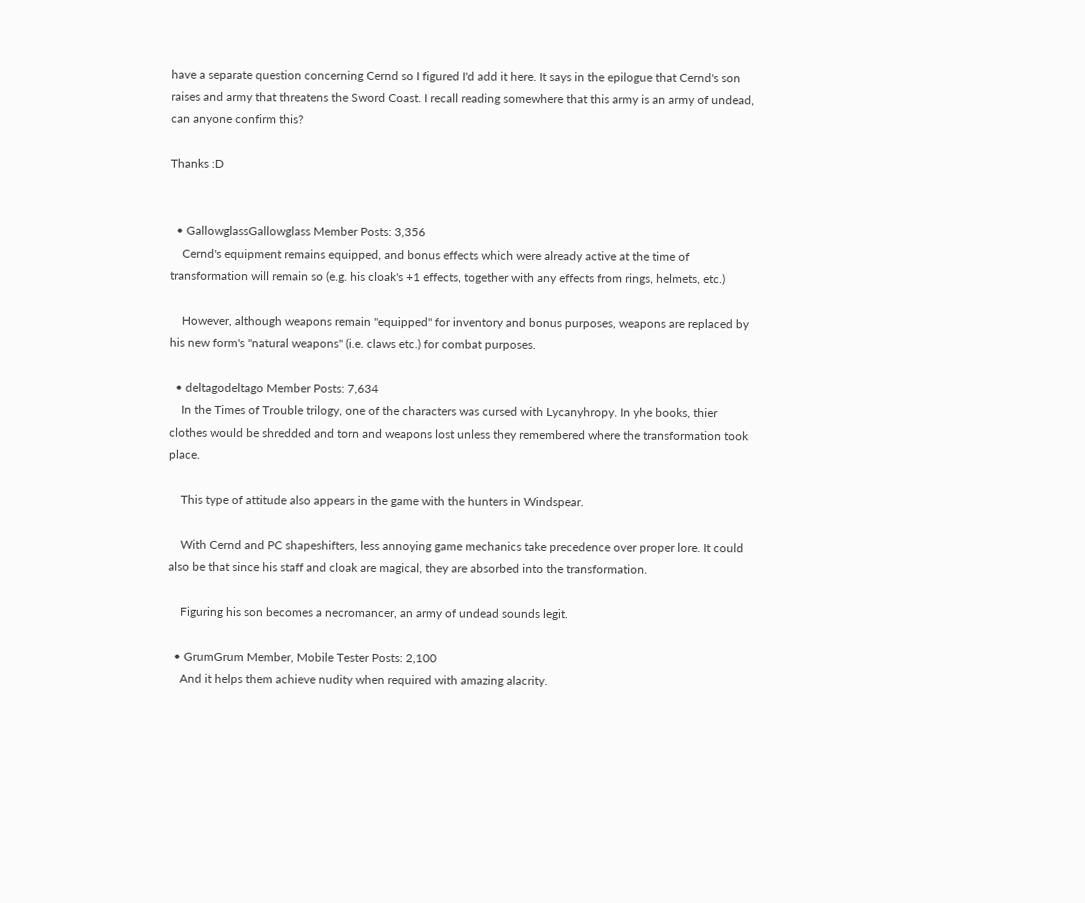have a separate question concerning Cernd so I figured I'd add it here. It says in the epilogue that Cernd's son raises and army that threatens the Sword Coast. I recall reading somewhere that this army is an army of undead, can anyone confirm this?

Thanks :D


  • GallowglassGallowglass Member Posts: 3,356
    Cernd's equipment remains equipped, and bonus effects which were already active at the time of transformation will remain so (e.g. his cloak's +1 effects, together with any effects from rings, helmets, etc.)

    However, although weapons remain "equipped" for inventory and bonus purposes, weapons are replaced by his new form's "natural weapons" (i.e. claws etc.) for combat purposes.

  • deltagodeltago Member Posts: 7,634
    In the Times of Trouble trilogy, one of the characters was cursed with Lycanyhropy. In yhe books, thier clothes would be shredded and torn and weapons lost unless they remembered where the transformation took place.

    This type of attitude also appears in the game with the hunters in Windspear.

    With Cernd and PC shapeshifters, less annoying game mechanics take precedence over proper lore. It could also be that since his staff and cloak are magical, they are absorbed into the transformation.

    Figuring his son becomes a necromancer, an army of undead sounds legit.

  • GrumGrum Member, Mobile Tester Posts: 2,100
    And it helps them achieve nudity when required with amazing alacrity.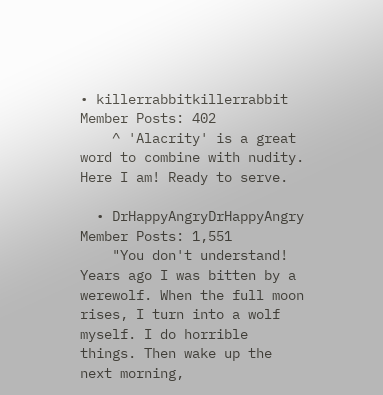• killerrabbitkillerrabbit Member Posts: 402
    ^ 'Alacrity' is a great word to combine with nudity. Here I am! Ready to serve.

  • DrHappyAngryDrHappyAngry Member Posts: 1,551
    "You don't understand! Years ago I was bitten by a werewolf. When the full moon rises, I turn into a wolf myself. I do horrible things. Then wake up the next morning,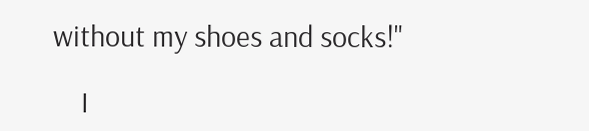without my shoes and socks!"

    I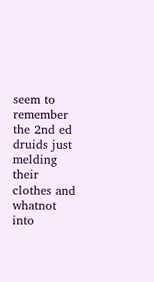seem to remember the 2nd ed druids just melding their clothes and whatnot into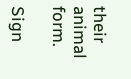their animal form.

Sign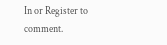In or Register to comment.